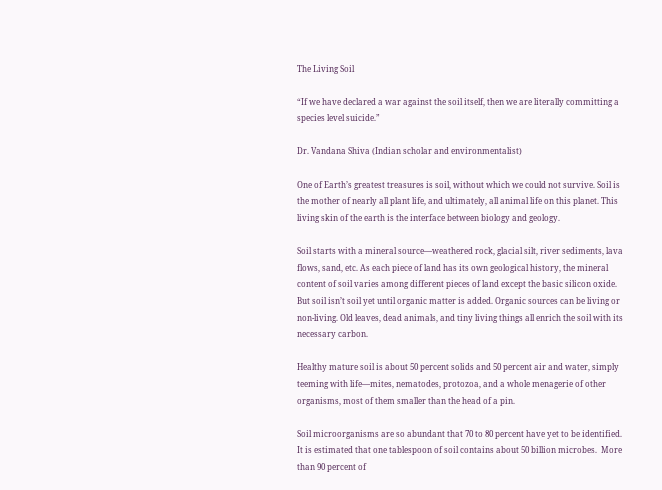The Living Soil

“If we have declared a war against the soil itself, then we are literally committing a species level suicide.”

Dr. Vandana Shiva (Indian scholar and environmentalist)

One of Earth’s greatest treasures is soil, without which we could not survive. Soil is the mother of nearly all plant life, and ultimately, all animal life on this planet. This living skin of the earth is the interface between biology and geology.

Soil starts with a mineral source—weathered rock, glacial silt, river sediments, lava flows, sand, etc. As each piece of land has its own geological history, the mineral content of soil varies among different pieces of land except the basic silicon oxide. But soil isn’t soil yet until organic matter is added. Organic sources can be living or non-living. Old leaves, dead animals, and tiny living things all enrich the soil with its necessary carbon.

Healthy mature soil is about 50 percent solids and 50 percent air and water, simply teeming with life—mites, nematodes, protozoa, and a whole menagerie of other organisms, most of them smaller than the head of a pin.

Soil microorganisms are so abundant that 70 to 80 percent have yet to be identified. It is estimated that one tablespoon of soil contains about 50 billion microbes.  More than 90 percent of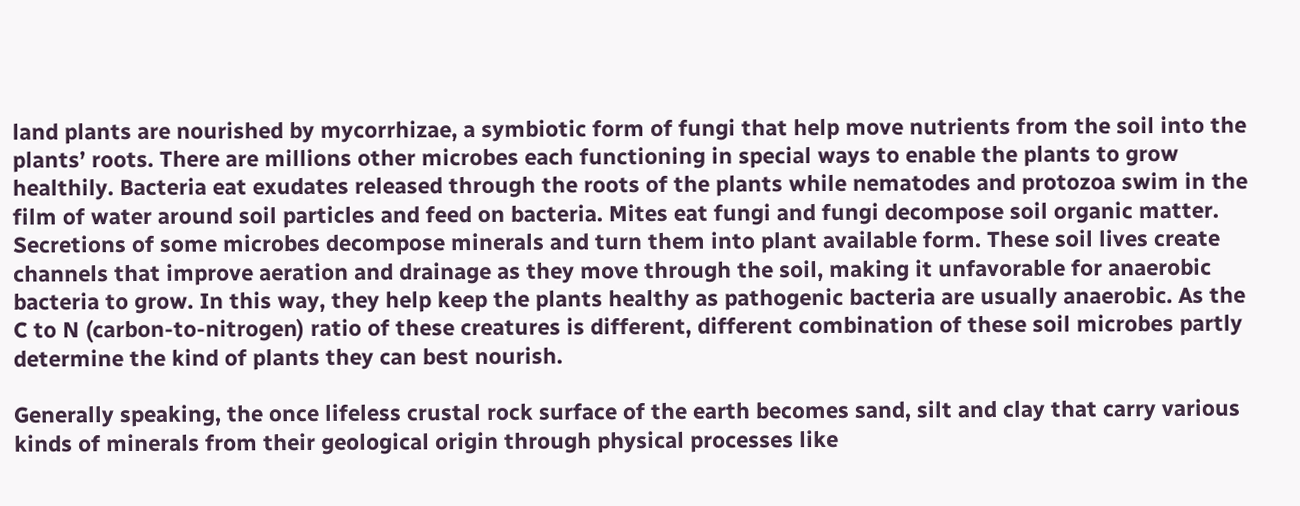land plants are nourished by mycorrhizae, a symbiotic form of fungi that help move nutrients from the soil into the plants’ roots. There are millions other microbes each functioning in special ways to enable the plants to grow healthily. Bacteria eat exudates released through the roots of the plants while nematodes and protozoa swim in the film of water around soil particles and feed on bacteria. Mites eat fungi and fungi decompose soil organic matter. Secretions of some microbes decompose minerals and turn them into plant available form. These soil lives create channels that improve aeration and drainage as they move through the soil, making it unfavorable for anaerobic bacteria to grow. In this way, they help keep the plants healthy as pathogenic bacteria are usually anaerobic. As the C to N (carbon-to-nitrogen) ratio of these creatures is different, different combination of these soil microbes partly determine the kind of plants they can best nourish.

Generally speaking, the once lifeless crustal rock surface of the earth becomes sand, silt and clay that carry various kinds of minerals from their geological origin through physical processes like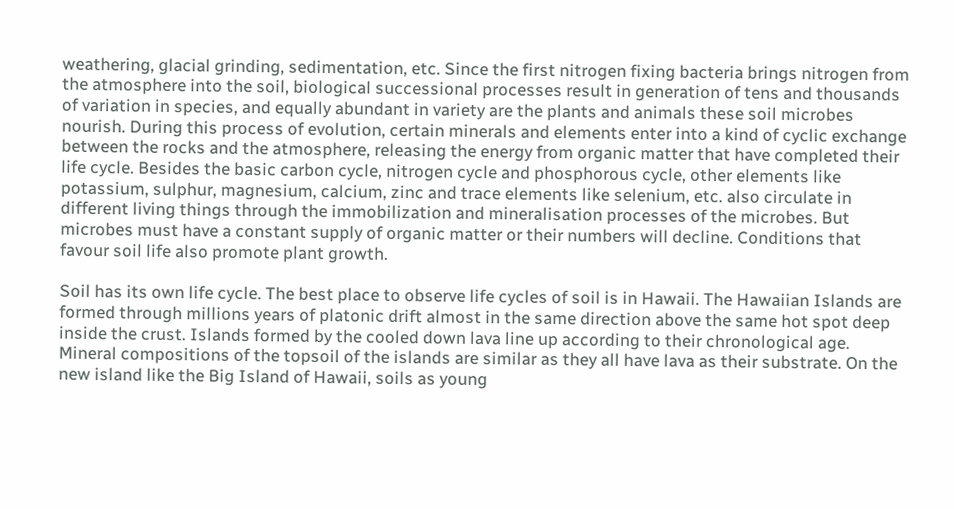weathering, glacial grinding, sedimentation, etc. Since the first nitrogen fixing bacteria brings nitrogen from the atmosphere into the soil, biological successional processes result in generation of tens and thousands of variation in species, and equally abundant in variety are the plants and animals these soil microbes nourish. During this process of evolution, certain minerals and elements enter into a kind of cyclic exchange between the rocks and the atmosphere, releasing the energy from organic matter that have completed their life cycle. Besides the basic carbon cycle, nitrogen cycle and phosphorous cycle, other elements like potassium, sulphur, magnesium, calcium, zinc and trace elements like selenium, etc. also circulate in different living things through the immobilization and mineralisation processes of the microbes. But microbes must have a constant supply of organic matter or their numbers will decline. Conditions that favour soil life also promote plant growth.

Soil has its own life cycle. The best place to observe life cycles of soil is in Hawaii. The Hawaiian Islands are formed through millions years of platonic drift almost in the same direction above the same hot spot deep inside the crust. Islands formed by the cooled down lava line up according to their chronological age. Mineral compositions of the topsoil of the islands are similar as they all have lava as their substrate. On the new island like the Big Island of Hawaii, soils as young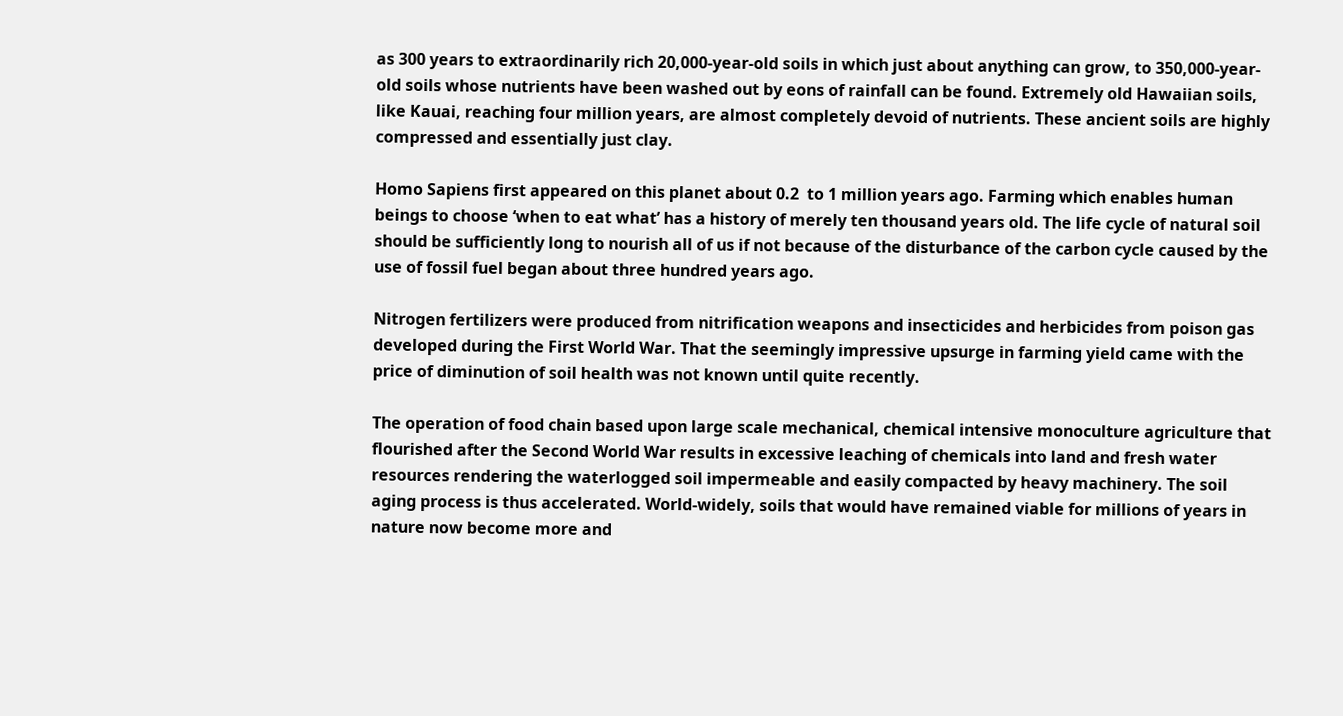as 300 years to extraordinarily rich 20,000-year-old soils in which just about anything can grow, to 350,000-year-old soils whose nutrients have been washed out by eons of rainfall can be found. Extremely old Hawaiian soils, like Kauai, reaching four million years, are almost completely devoid of nutrients. These ancient soils are highly compressed and essentially just clay.

Homo Sapiens first appeared on this planet about 0.2  to 1 million years ago. Farming which enables human beings to choose ‘when to eat what’ has a history of merely ten thousand years old. The life cycle of natural soil should be sufficiently long to nourish all of us if not because of the disturbance of the carbon cycle caused by the use of fossil fuel began about three hundred years ago.

Nitrogen fertilizers were produced from nitrification weapons and insecticides and herbicides from poison gas developed during the First World War. That the seemingly impressive upsurge in farming yield came with the price of diminution of soil health was not known until quite recently.

The operation of food chain based upon large scale mechanical, chemical intensive monoculture agriculture that flourished after the Second World War results in excessive leaching of chemicals into land and fresh water resources rendering the waterlogged soil impermeable and easily compacted by heavy machinery. The soil aging process is thus accelerated. World-widely, soils that would have remained viable for millions of years in nature now become more and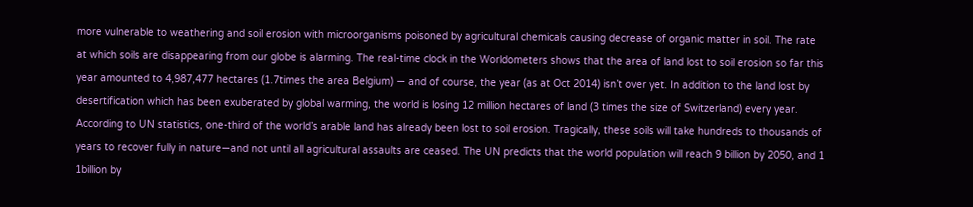more vulnerable to weathering and soil erosion with microorganisms poisoned by agricultural chemicals causing decrease of organic matter in soil. The rate at which soils are disappearing from our globe is alarming. The real-time clock in the Worldometers shows that the area of land lost to soil erosion so far this year amounted to 4,987,477 hectares (1.7times the area Belgium) — and of course, the year (as at Oct 2014) isn’t over yet. In addition to the land lost by desertification which has been exuberated by global warming, the world is losing 12 million hectares of land (3 times the size of Switzerland) every year. According to UN statistics, one-third of the world’s arable land has already been lost to soil erosion. Tragically, these soils will take hundreds to thousands of years to recover fully in nature—and not until all agricultural assaults are ceased. The UN predicts that the world population will reach 9 billion by 2050, and 1 1billion by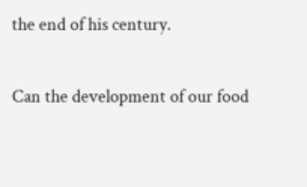the end of his century.

Can the development of our food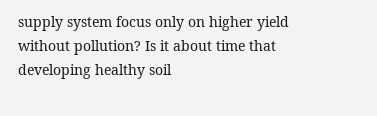supply system focus only on higher yield without pollution? Is it about time that developing healthy soil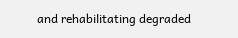and rehabilitating degraded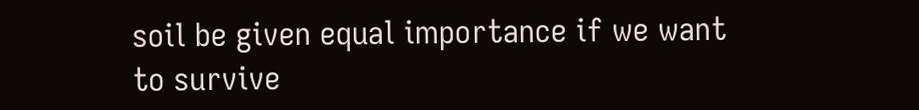soil be given equal importance if we want to survive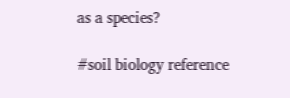as a species?

#soil biology reference